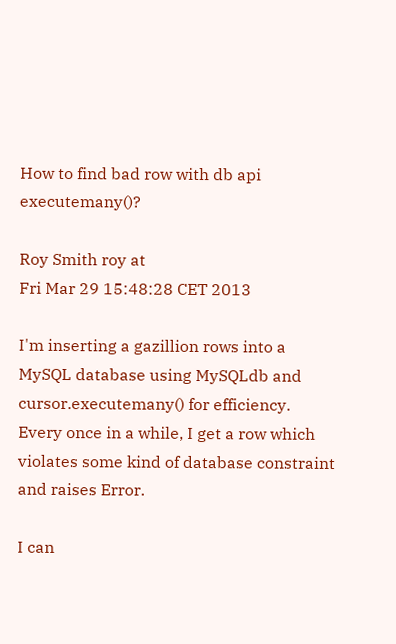How to find bad row with db api executemany()?

Roy Smith roy at
Fri Mar 29 15:48:28 CET 2013

I'm inserting a gazillion rows into a MySQL database using MySQLdb and cursor.executemany() for efficiency.  Every once in a while, I get a row which violates some kind of database constraint and raises Error.

I can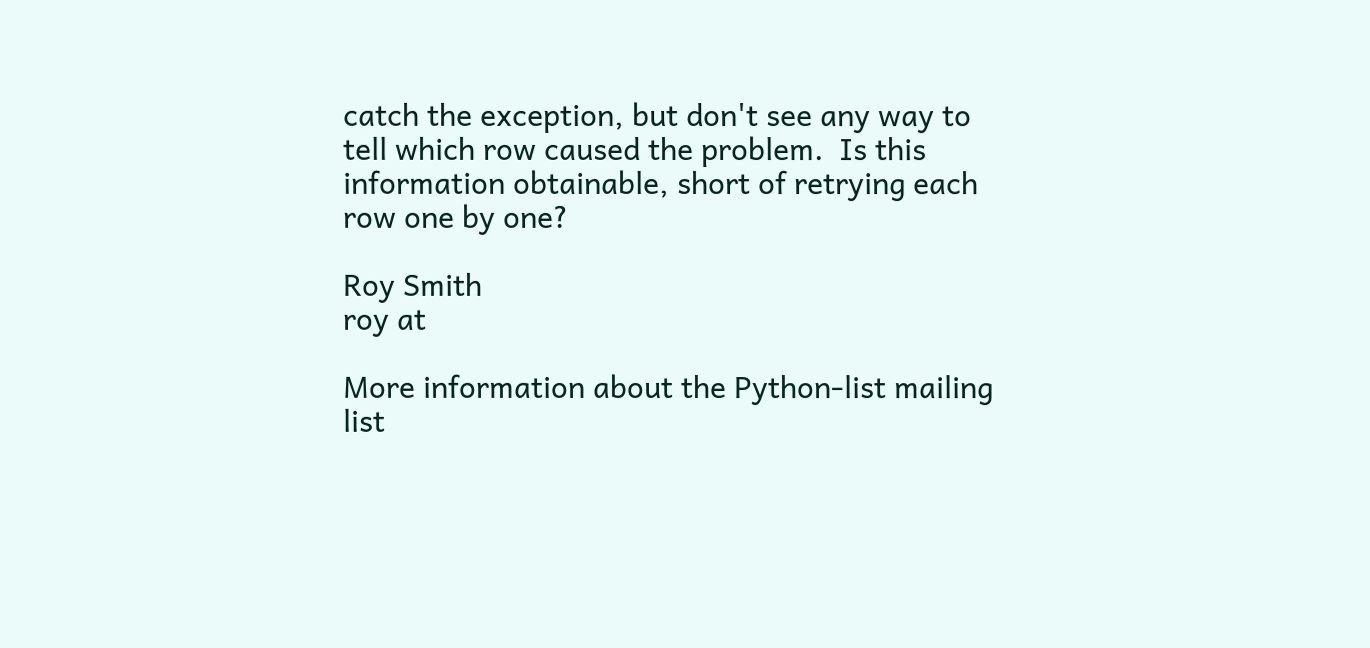catch the exception, but don't see any way to tell which row caused the problem.  Is this information obtainable, short of retrying each row one by one?

Roy Smith
roy at

More information about the Python-list mailing list